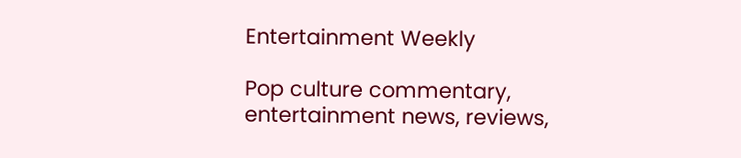Entertainment Weekly

Pop culture commentary, entertainment news, reviews,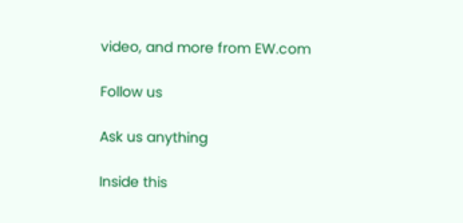video, and more from EW.com

Follow us

Ask us anything

Inside this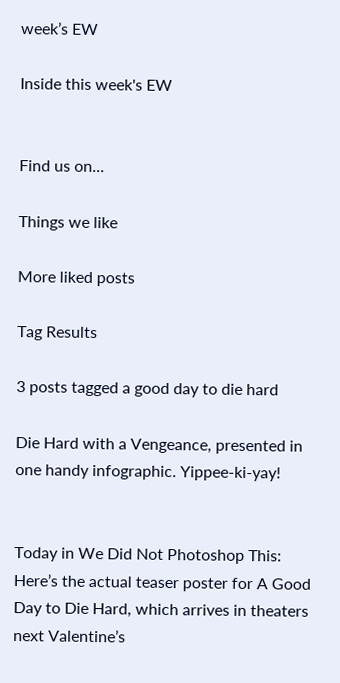week’s EW

Inside this week's EW


Find us on...

Things we like

More liked posts

Tag Results

3 posts tagged a good day to die hard

Die Hard with a Vengeance, presented in one handy infographic. Yippee-ki-yay!


Today in We Did Not Photoshop This: Here’s the actual teaser poster for A Good Day to Die Hard, which arrives in theaters next Valentine’s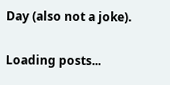Day (also not a joke).

Loading posts...